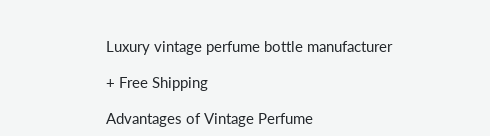Luxury vintage perfume bottle manufacturer

+ Free Shipping

Advantages of Vintage Perfume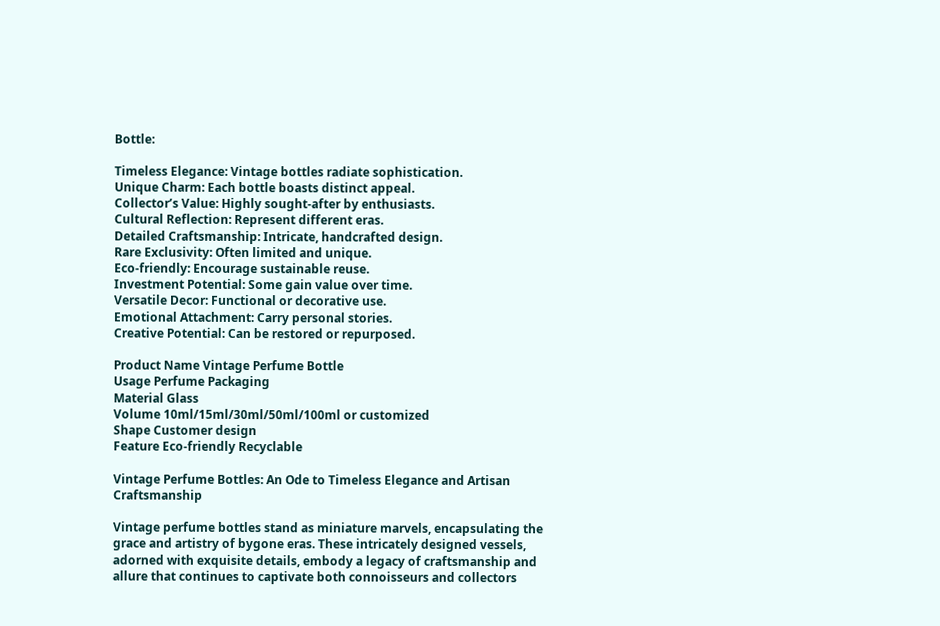Bottle:

Timeless Elegance: Vintage bottles radiate sophistication.
Unique Charm: Each bottle boasts distinct appeal.
Collector’s Value: Highly sought-after by enthusiasts.
Cultural Reflection: Represent different eras.
Detailed Craftsmanship: Intricate, handcrafted design.
Rare Exclusivity: Often limited and unique.
Eco-friendly: Encourage sustainable reuse.
Investment Potential: Some gain value over time.
Versatile Decor: Functional or decorative use.
Emotional Attachment: Carry personal stories.
Creative Potential: Can be restored or repurposed.

Product Name Vintage Perfume Bottle
Usage Perfume Packaging
Material Glass
Volume 10ml/15ml/30ml/50ml/100ml or customized
Shape Customer design
Feature Eco-friendly Recyclable

Vintage Perfume Bottles: An Ode to Timeless Elegance and Artisan Craftsmanship

Vintage perfume bottles stand as miniature marvels, encapsulating the grace and artistry of bygone eras. These intricately designed vessels, adorned with exquisite details, embody a legacy of craftsmanship and allure that continues to captivate both connoisseurs and collectors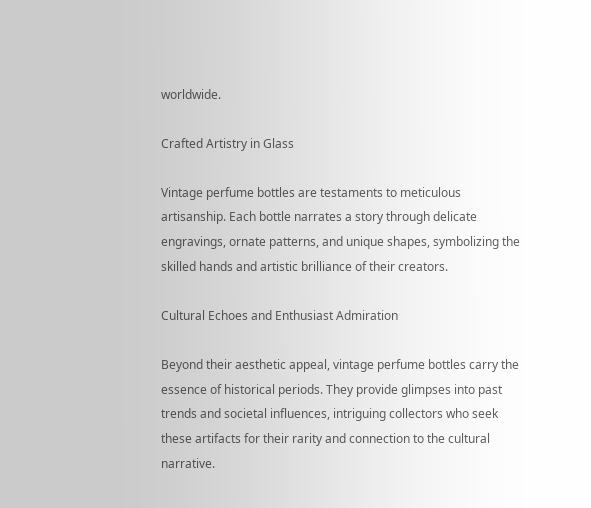worldwide.

Crafted Artistry in Glass

Vintage perfume bottles are testaments to meticulous artisanship. Each bottle narrates a story through delicate engravings, ornate patterns, and unique shapes, symbolizing the skilled hands and artistic brilliance of their creators.

Cultural Echoes and Enthusiast Admiration

Beyond their aesthetic appeal, vintage perfume bottles carry the essence of historical periods. They provide glimpses into past trends and societal influences, intriguing collectors who seek these artifacts for their rarity and connection to the cultural narrative.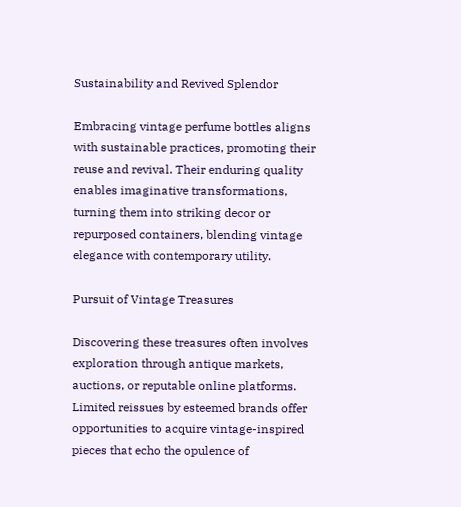Sustainability and Revived Splendor

Embracing vintage perfume bottles aligns with sustainable practices, promoting their reuse and revival. Their enduring quality enables imaginative transformations, turning them into striking decor or repurposed containers, blending vintage elegance with contemporary utility.

Pursuit of Vintage Treasures

Discovering these treasures often involves exploration through antique markets, auctions, or reputable online platforms. Limited reissues by esteemed brands offer opportunities to acquire vintage-inspired pieces that echo the opulence of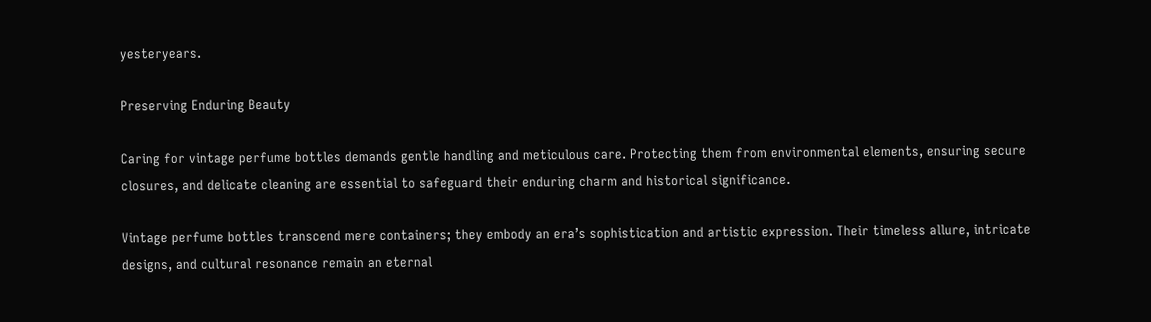yesteryears.

Preserving Enduring Beauty

Caring for vintage perfume bottles demands gentle handling and meticulous care. Protecting them from environmental elements, ensuring secure closures, and delicate cleaning are essential to safeguard their enduring charm and historical significance.

Vintage perfume bottles transcend mere containers; they embody an era’s sophistication and artistic expression. Their timeless allure, intricate designs, and cultural resonance remain an eternal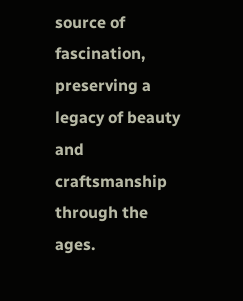source of fascination, preserving a legacy of beauty and craftsmanship through the ages.